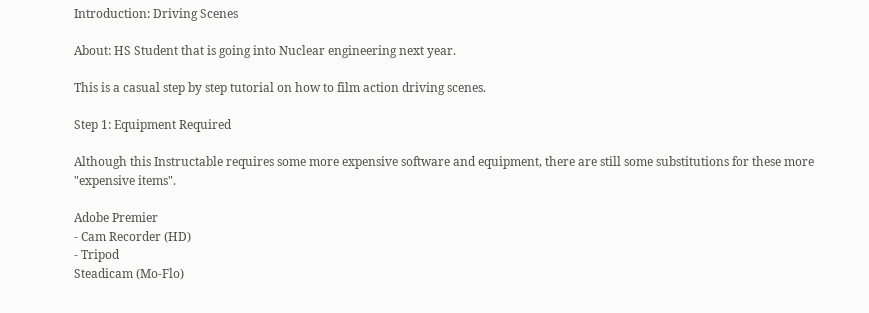Introduction: Driving Scenes

About: HS Student that is going into Nuclear engineering next year.

This is a casual step by step tutorial on how to film action driving scenes.

Step 1: Equipment Required

Although this Instructable requires some more expensive software and equipment, there are still some substitutions for these more  "expensive items".

Adobe Premier
- Cam Recorder (HD)
- Tripod
Steadicam (Mo-Flo)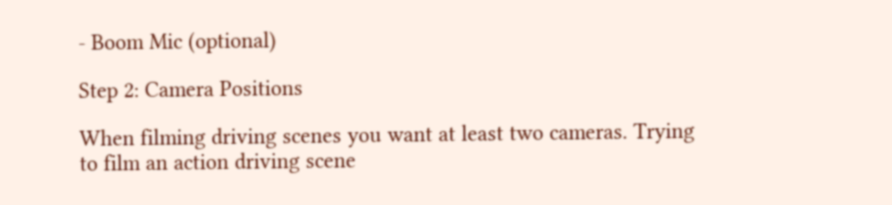- Boom Mic (optional)

Step 2: Camera Positions

When filming driving scenes you want at least two cameras. Trying to film an action driving scene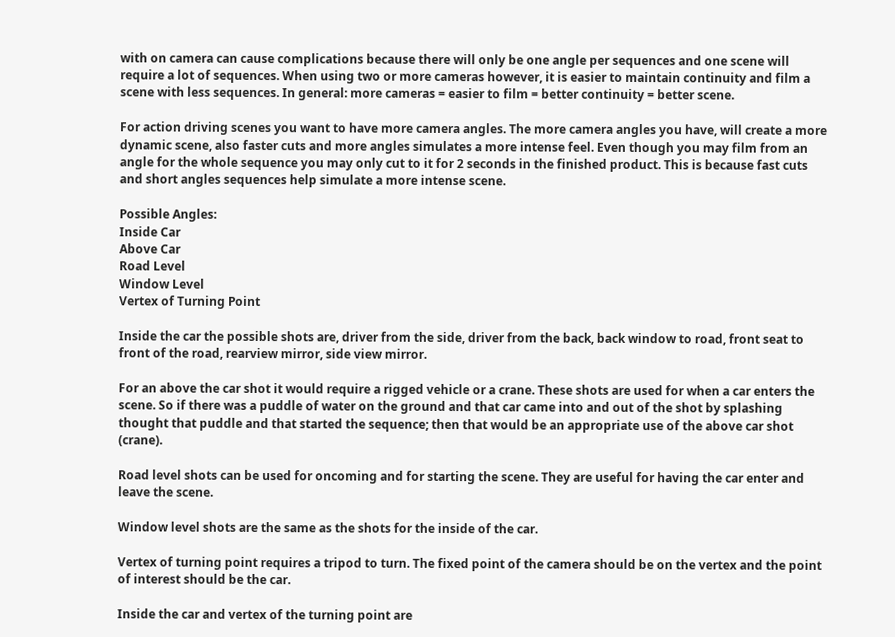with on camera can cause complications because there will only be one angle per sequences and one scene will require a lot of sequences. When using two or more cameras however, it is easier to maintain continuity and film a scene with less sequences. In general: more cameras = easier to film = better continuity = better scene.

For action driving scenes you want to have more camera angles. The more camera angles you have, will create a more dynamic scene, also faster cuts and more angles simulates a more intense feel. Even though you may film from an angle for the whole sequence you may only cut to it for 2 seconds in the finished product. This is because fast cuts and short angles sequences help simulate a more intense scene.

Possible Angles:
Inside Car
Above Car
Road Level
Window Level
Vertex of Turning Point

Inside the car the possible shots are, driver from the side, driver from the back, back window to road, front seat to front of the road, rearview mirror, side view mirror.

For an above the car shot it would require a rigged vehicle or a crane. These shots are used for when a car enters the scene. So if there was a puddle of water on the ground and that car came into and out of the shot by splashing thought that puddle and that started the sequence; then that would be an appropriate use of the above car shot (crane).

Road level shots can be used for oncoming and for starting the scene. They are useful for having the car enter and leave the scene.

Window level shots are the same as the shots for the inside of the car.

Vertex of turning point requires a tripod to turn. The fixed point of the camera should be on the vertex and the point of interest should be the car.

Inside the car and vertex of the turning point are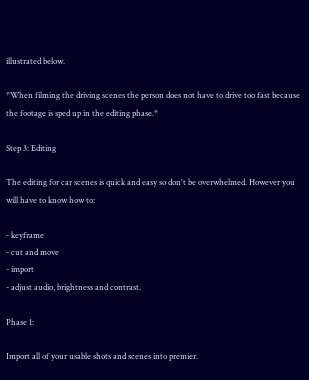illustrated below.

*When filming the driving scenes the person does not have to drive too fast because the footage is sped up in the editing phase.*

Step 3: Editing

The editing for car scenes is quick and easy so don't be overwhelmed. However you will have to know how to:

- keyframe
- cut and move
- import
- adjust audio, brightness and contrast.

Phase 1:

Import all of your usable shots and scenes into premier.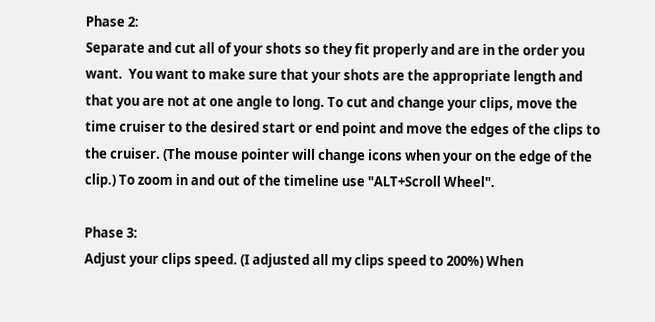Phase 2:
Separate and cut all of your shots so they fit properly and are in the order you want.  You want to make sure that your shots are the appropriate length and that you are not at one angle to long. To cut and change your clips, move the time cruiser to the desired start or end point and move the edges of the clips to the cruiser. (The mouse pointer will change icons when your on the edge of the clip.) To zoom in and out of the timeline use "ALT+Scroll Wheel".

Phase 3:
Adjust your clips speed. (I adjusted all my clips speed to 200%) When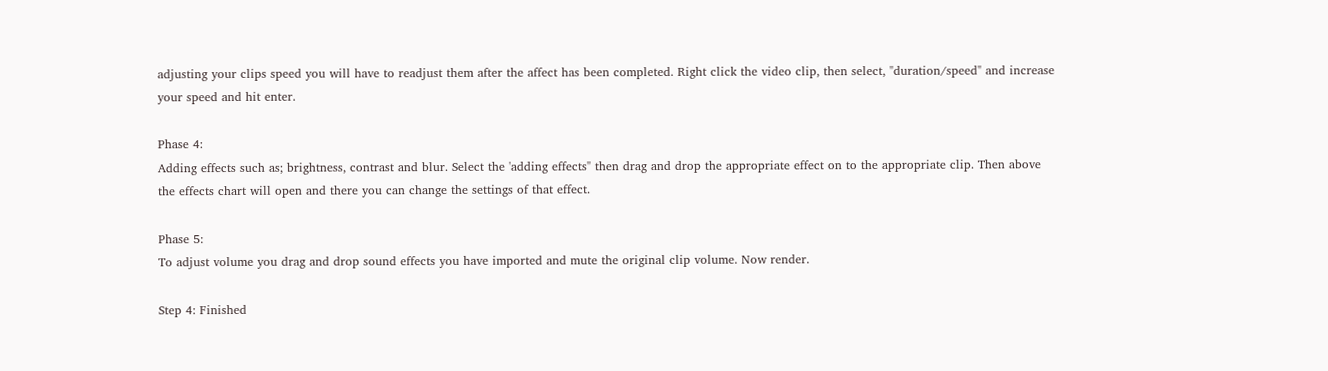adjusting your clips speed you will have to readjust them after the affect has been completed. Right click the video clip, then select, "duration/speed" and increase your speed and hit enter.

Phase 4:
Adding effects such as; brightness, contrast and blur. Select the 'adding effects" then drag and drop the appropriate effect on to the appropriate clip. Then above the effects chart will open and there you can change the settings of that effect.

Phase 5:
To adjust volume you drag and drop sound effects you have imported and mute the original clip volume. Now render.

Step 4: Finished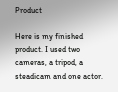Product

Here is my finished product. I used two cameras, a tripod, a steadicam and one actor.